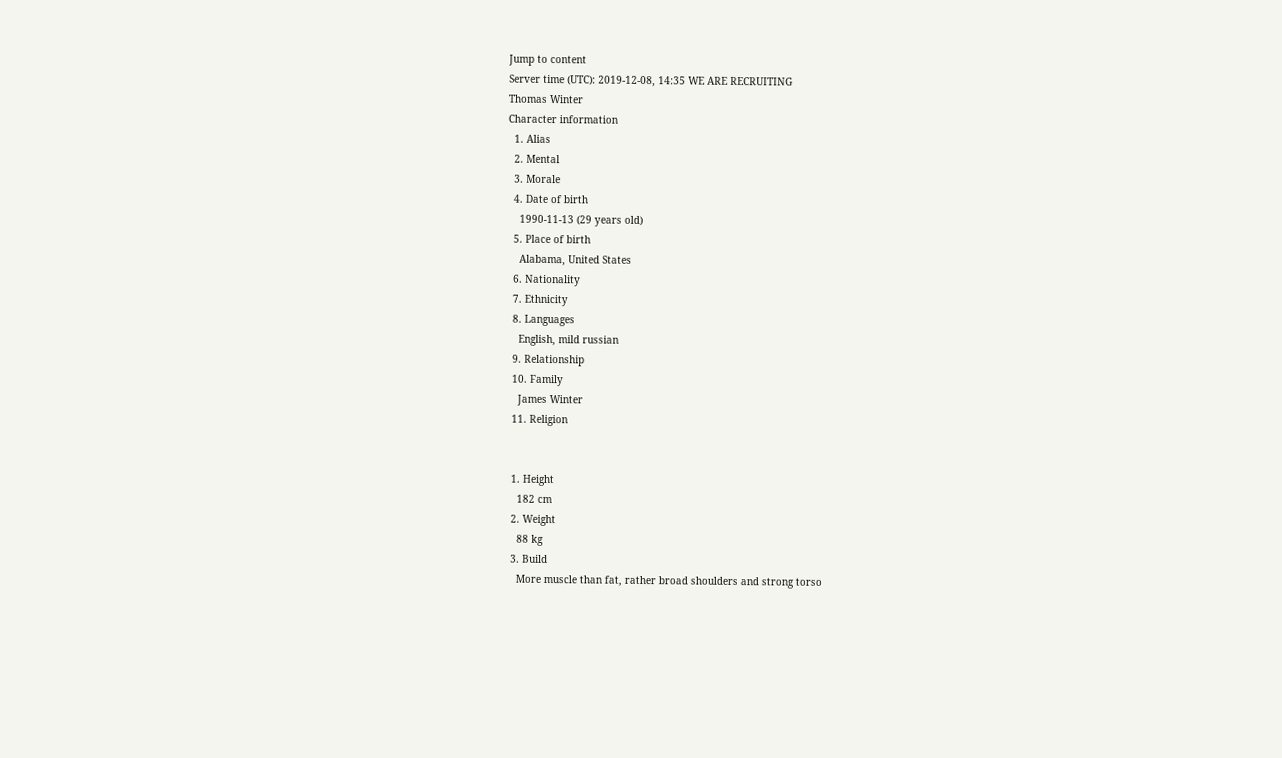Jump to content
Server time (UTC): 2019-12-08, 14:35 WE ARE RECRUITING
Thomas Winter
Character information
  1. Alias
  2. Mental
  3. Morale
  4. Date of birth
    1990-11-13 (29 years old)
  5. Place of birth
    Alabama, United States
  6. Nationality
  7. Ethnicity
  8. Languages
    English, mild russian
  9. Relationship
  10. Family
    James Winter
  11. Religion


  1. Height
    182 cm
  2. Weight
    88 kg
  3. Build
    More muscle than fat, rather broad shoulders and strong torso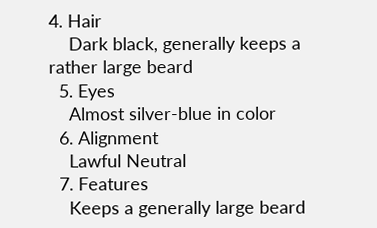4. Hair
    Dark black, generally keeps a rather large beard
  5. Eyes
    Almost silver-blue in color
  6. Alignment
    Lawful Neutral
  7. Features
    Keeps a generally large beard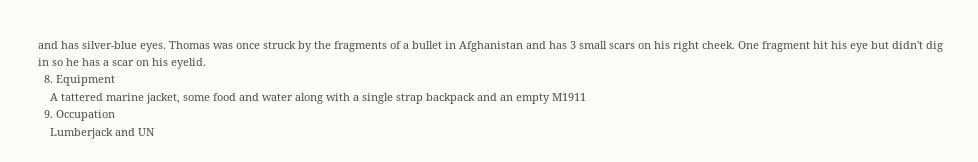and has silver-blue eyes. Thomas was once struck by the fragments of a bullet in Afghanistan and has 3 small scars on his right cheek. One fragment hit his eye but didn't dig in so he has a scar on his eyelid.
  8. Equipment
    A tattered marine jacket, some food and water along with a single strap backpack and an empty M1911
  9. Occupation
    Lumberjack and UN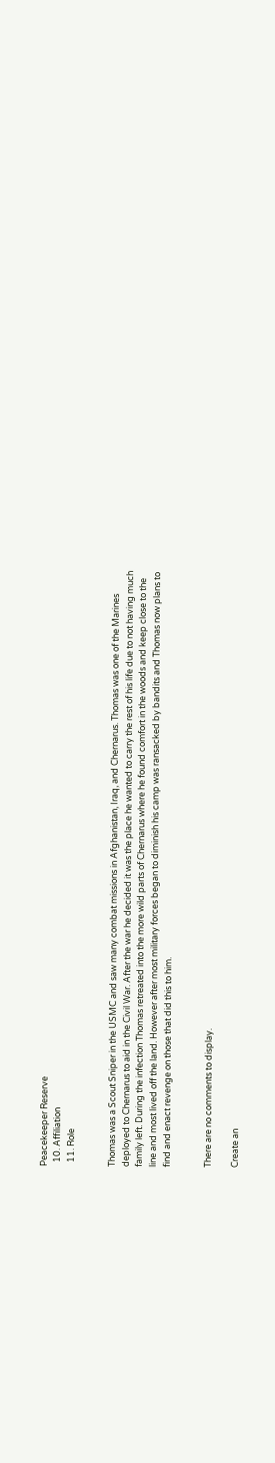Peacekeeper Reserve
  10. Affiliation
  11. Role


Thomas was a Scout Sniper in the USMC and saw many combat missions in Afghanistan, Iraq, and Chernarus. Thomas was one of the Marines deployed to Chernarus to aid in the Civil War. After the war he decided it was the place he wanted to carry the rest of his life due to not having much family left. During the infection Thomas retreated into the more wild parts of Chernarus where he found comfort in the woods and keep close to the line and most lived off the land. However after most military forces began to diminish his camp was ransacked by bandits and Thomas now plans to find and enact revenge on those that did this to him.


There are no comments to display.

Create an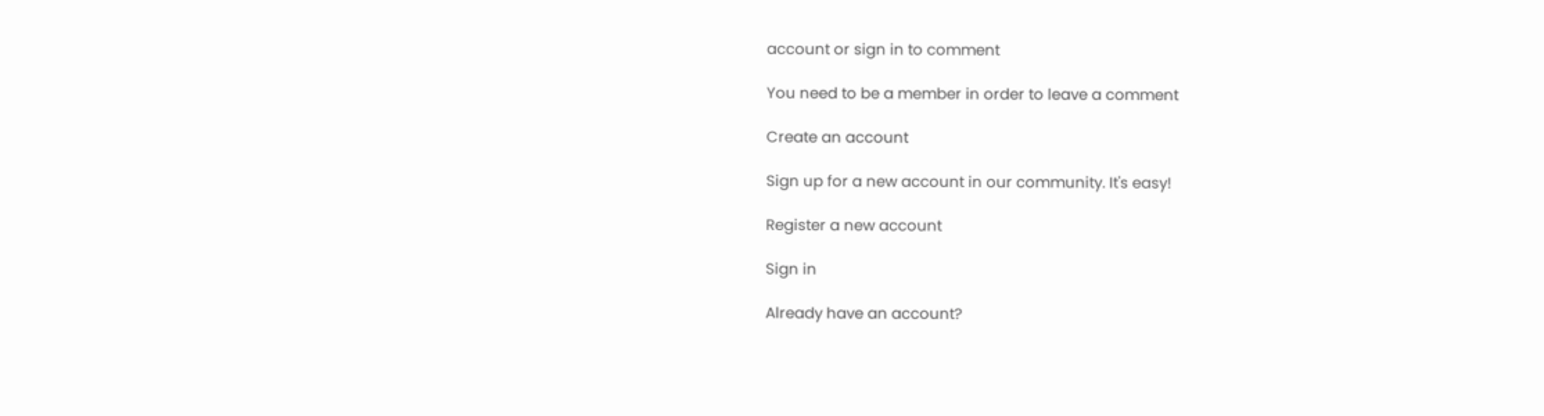account or sign in to comment

You need to be a member in order to leave a comment

Create an account

Sign up for a new account in our community. It's easy!

Register a new account

Sign in

Already have an account?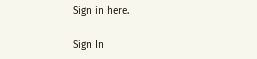Sign in here.

Sign In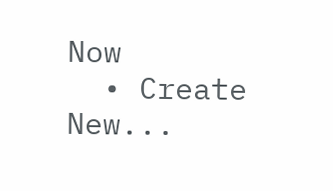Now
  • Create New...